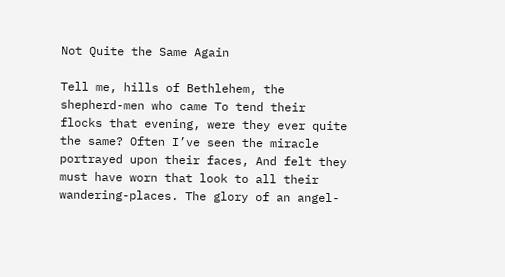Not Quite the Same Again

Tell me, hills of Bethlehem, the shepherd-men who came To tend their flocks that evening, were they ever quite the same? Often I’ve seen the miracle portrayed upon their faces, And felt they must have worn that look to all their wandering-places. The glory of an angel-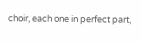choir, each one in perfect part,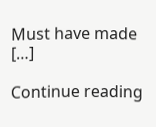Must have made […]

Continue reading